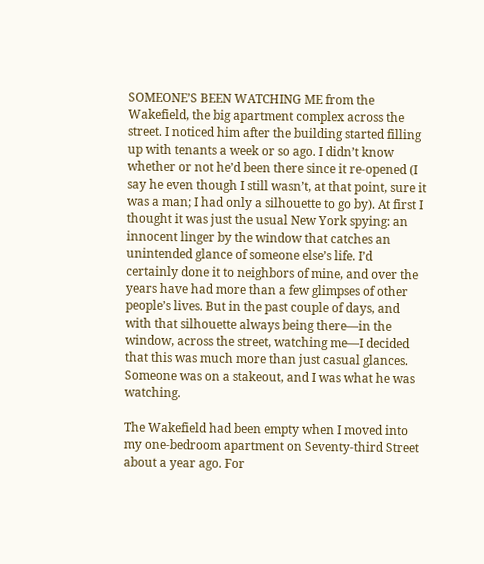SOMEONE’S BEEN WATCHING ME from the Wakefield, the big apartment complex across the street. I noticed him after the building started filling up with tenants a week or so ago. I didn’t know whether or not he’d been there since it re-opened (I say he even though I still wasn’t, at that point, sure it was a man; I had only a silhouette to go by). At first I thought it was just the usual New York spying: an innocent linger by the window that catches an unintended glance of someone else’s life. I’d certainly done it to neighbors of mine, and over the years have had more than a few glimpses of other people’s lives. But in the past couple of days, and with that silhouette always being there—in the window, across the street, watching me—I decided that this was much more than just casual glances. Someone was on a stakeout, and I was what he was watching.

The Wakefield had been empty when I moved into my one-bedroom apartment on Seventy-third Street about a year ago. For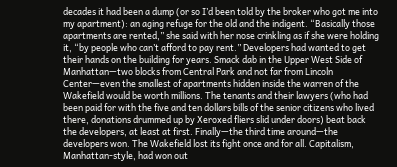decades it had been a dump (or so I’d been told by the broker who got me into my apartment): an aging refuge for the old and the indigent. “Basically those apartments are rented,” she said with her nose crinkling as if she were holding it, “by people who can’t afford to pay rent.” Developers had wanted to get their hands on the building for years. Smack dab in the Upper West Side of Manhattan—two blocks from Central Park and not far from Lincoln Center—even the smallest of apartments hidden inside the warren of the Wakefield would be worth millions. The tenants and their lawyers (who had been paid for with the five and ten dollars bills of the senior citizens who lived there, donations drummed up by Xeroxed fliers slid under doors) beat back the developers, at least at first. Finally—the third time around—the developers won. The Wakefield lost its fight once and for all. Capitalism, Manhattan-style, had won out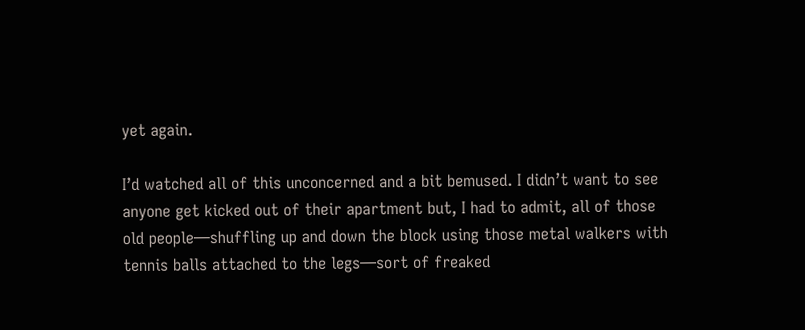yet again.

I’d watched all of this unconcerned and a bit bemused. I didn’t want to see anyone get kicked out of their apartment but, I had to admit, all of those old people—shuffling up and down the block using those metal walkers with tennis balls attached to the legs—sort of freaked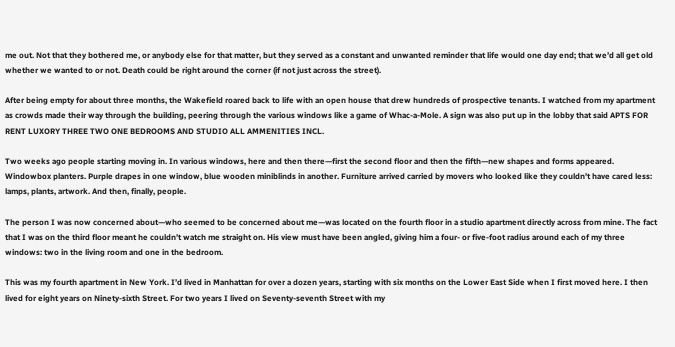me out. Not that they bothered me, or anybody else for that matter, but they served as a constant and unwanted reminder that life would one day end; that we’d all get old whether we wanted to or not. Death could be right around the corner (if not just across the street).

After being empty for about three months, the Wakefield roared back to life with an open house that drew hundreds of prospective tenants. I watched from my apartment as crowds made their way through the building, peering through the various windows like a game of Whac-a-Mole. A sign was also put up in the lobby that said APTS FOR RENT LUXORY THREE TWO ONE BEDROOMS AND STUDIO ALL AMMENITIES INCL.

Two weeks ago people starting moving in. In various windows, here and then there—first the second floor and then the fifth—new shapes and forms appeared. Windowbox planters. Purple drapes in one window, blue wooden miniblinds in another. Furniture arrived carried by movers who looked like they couldn’t have cared less: lamps, plants, artwork. And then, finally, people.

The person I was now concerned about—who seemed to be concerned about me—was located on the fourth floor in a studio apartment directly across from mine. The fact that I was on the third floor meant he couldn’t watch me straight on. His view must have been angled, giving him a four- or five-foot radius around each of my three windows: two in the living room and one in the bedroom.

This was my fourth apartment in New York. I’d lived in Manhattan for over a dozen years, starting with six months on the Lower East Side when I first moved here. I then lived for eight years on Ninety-sixth Street. For two years I lived on Seventy-seventh Street with my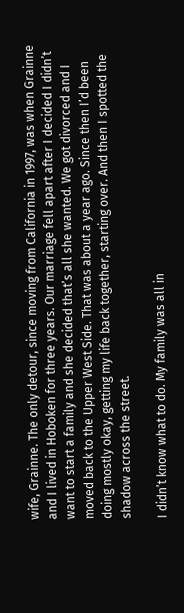wife, Grainne. The only detour, since moving from California in 1997, was when Grainne and I lived in Hoboken for three years. Our marriage fell apart after I decided I didn’t want to start a family and she decided that’s all she wanted. We got divorced and I moved back to the Upper West Side. That was about a year ago. Since then I’d been doing mostly okay, getting my life back together, starting over. And then I spotted the shadow across the street.

I didn’t know what to do. My family was all in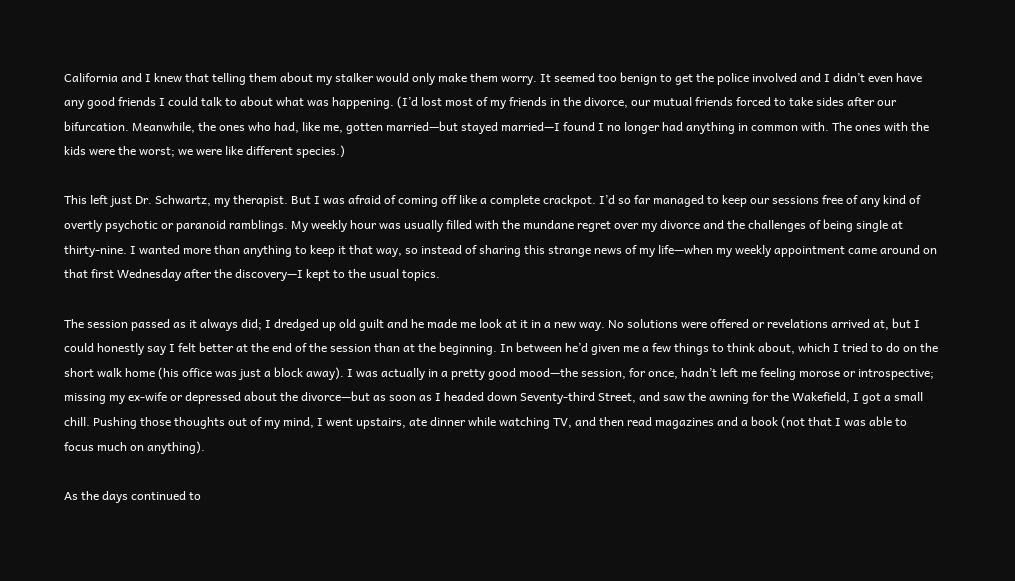California and I knew that telling them about my stalker would only make them worry. It seemed too benign to get the police involved and I didn’t even have any good friends I could talk to about what was happening. (I’d lost most of my friends in the divorce, our mutual friends forced to take sides after our bifurcation. Meanwhile, the ones who had, like me, gotten married—but stayed married—I found I no longer had anything in common with. The ones with the kids were the worst; we were like different species.)

This left just Dr. Schwartz, my therapist. But I was afraid of coming off like a complete crackpot. I’d so far managed to keep our sessions free of any kind of overtly psychotic or paranoid ramblings. My weekly hour was usually filled with the mundane regret over my divorce and the challenges of being single at thirty-nine. I wanted more than anything to keep it that way, so instead of sharing this strange news of my life—when my weekly appointment came around on that first Wednesday after the discovery—I kept to the usual topics.

The session passed as it always did; I dredged up old guilt and he made me look at it in a new way. No solutions were offered or revelations arrived at, but I could honestly say I felt better at the end of the session than at the beginning. In between he’d given me a few things to think about, which I tried to do on the short walk home (his office was just a block away). I was actually in a pretty good mood—the session, for once, hadn’t left me feeling morose or introspective; missing my ex-wife or depressed about the divorce—but as soon as I headed down Seventy-third Street, and saw the awning for the Wakefield, I got a small chill. Pushing those thoughts out of my mind, I went upstairs, ate dinner while watching TV, and then read magazines and a book (not that I was able to focus much on anything).

As the days continued to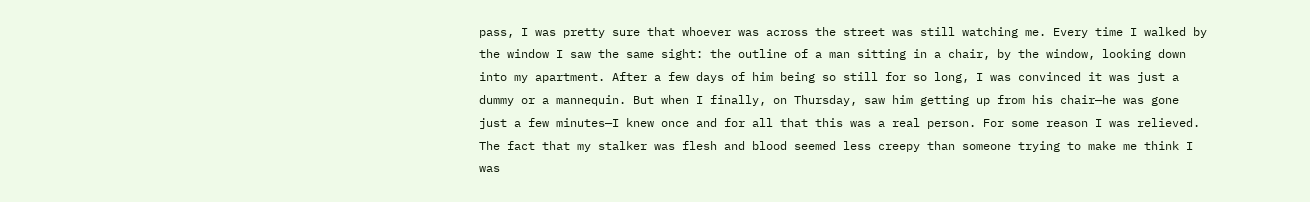pass, I was pretty sure that whoever was across the street was still watching me. Every time I walked by the window I saw the same sight: the outline of a man sitting in a chair, by the window, looking down into my apartment. After a few days of him being so still for so long, I was convinced it was just a dummy or a mannequin. But when I finally, on Thursday, saw him getting up from his chair—he was gone just a few minutes—I knew once and for all that this was a real person. For some reason I was relieved. The fact that my stalker was flesh and blood seemed less creepy than someone trying to make me think I was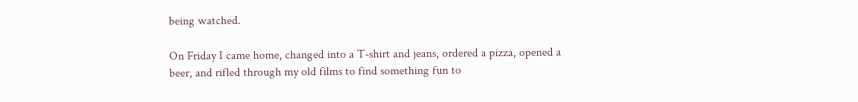being watched.

On Friday I came home, changed into a T-shirt and jeans, ordered a pizza, opened a beer, and rifled through my old films to find something fun to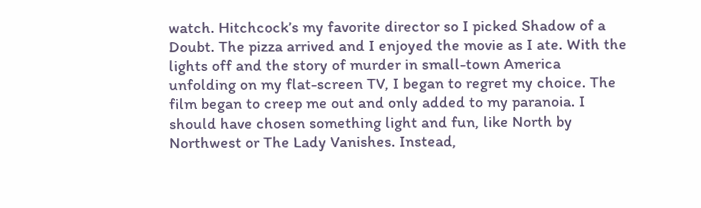watch. Hitchcock’s my favorite director so I picked Shadow of a Doubt. The pizza arrived and I enjoyed the movie as I ate. With the lights off and the story of murder in small-town America unfolding on my flat-screen TV, I began to regret my choice. The film began to creep me out and only added to my paranoia. I should have chosen something light and fun, like North by Northwest or The Lady Vanishes. Instead,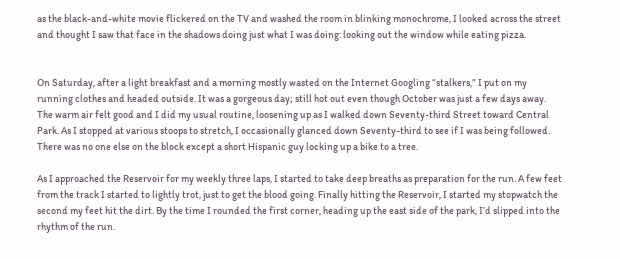as the black-and-white movie flickered on the TV and washed the room in blinking monochrome, I looked across the street and thought I saw that face in the shadows doing just what I was doing: looking out the window while eating pizza.


On Saturday, after a light breakfast and a morning mostly wasted on the Internet Googling “stalkers,” I put on my running clothes and headed outside. It was a gorgeous day; still hot out even though October was just a few days away. The warm air felt good and I did my usual routine, loosening up as I walked down Seventy-third Street toward Central Park. As I stopped at various stoops to stretch, I occasionally glanced down Seventy-third to see if I was being followed. There was no one else on the block except a short Hispanic guy locking up a bike to a tree.

As I approached the Reservoir for my weekly three laps, I started to take deep breaths as preparation for the run. A few feet from the track I started to lightly trot, just to get the blood going. Finally hitting the Reservoir, I started my stopwatch the second my feet hit the dirt. By the time I rounded the first corner, heading up the east side of the park, I’d slipped into the rhythm of the run.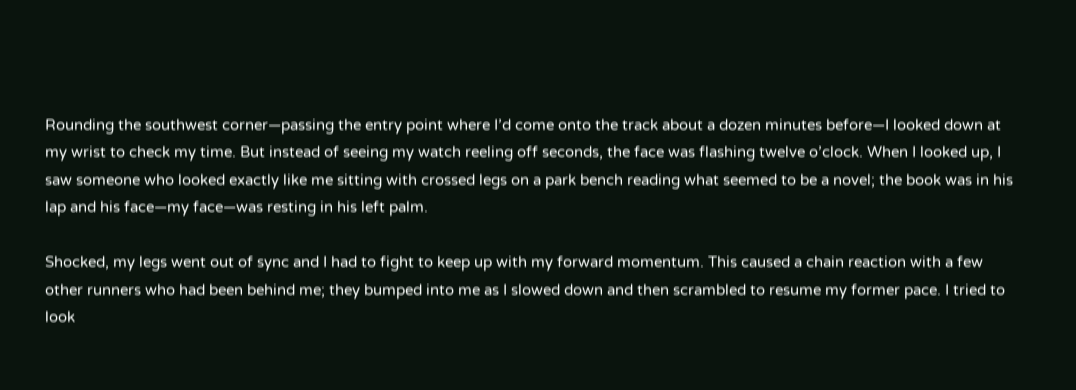Rounding the southwest corner—passing the entry point where I’d come onto the track about a dozen minutes before—I looked down at my wrist to check my time. But instead of seeing my watch reeling off seconds, the face was flashing twelve o’clock. When I looked up, I saw someone who looked exactly like me sitting with crossed legs on a park bench reading what seemed to be a novel; the book was in his lap and his face—my face—was resting in his left palm.

Shocked, my legs went out of sync and I had to fight to keep up with my forward momentum. This caused a chain reaction with a few other runners who had been behind me; they bumped into me as I slowed down and then scrambled to resume my former pace. I tried to look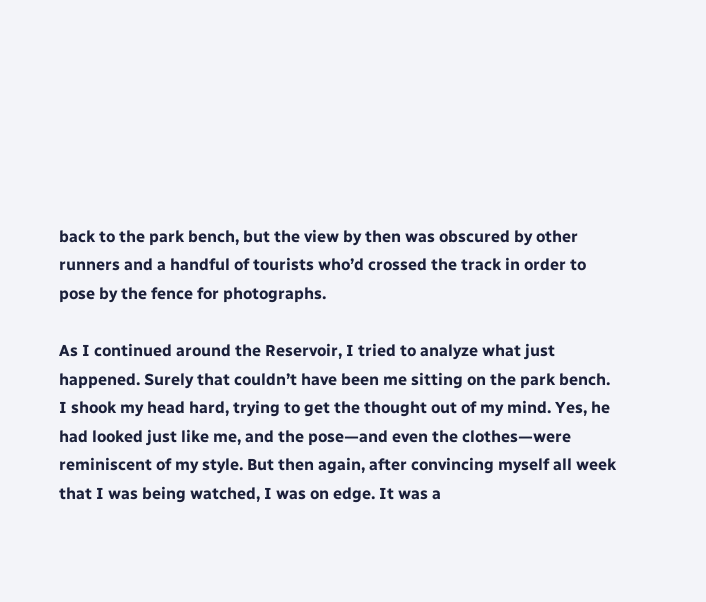back to the park bench, but the view by then was obscured by other runners and a handful of tourists who’d crossed the track in order to pose by the fence for photographs.

As I continued around the Reservoir, I tried to analyze what just happened. Surely that couldn’t have been me sitting on the park bench. I shook my head hard, trying to get the thought out of my mind. Yes, he had looked just like me, and the pose—and even the clothes—were reminiscent of my style. But then again, after convincing myself all week that I was being watched, I was on edge. It was a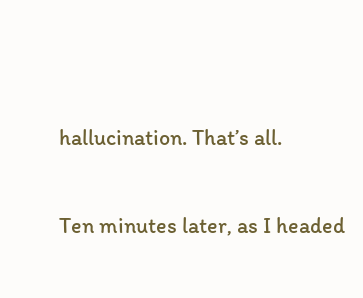hallucination. That’s all.

Ten minutes later, as I headed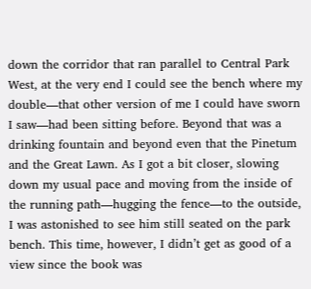down the corridor that ran parallel to Central Park West, at the very end I could see the bench where my double—that other version of me I could have sworn I saw—had been sitting before. Beyond that was a drinking fountain and beyond even that the Pinetum and the Great Lawn. As I got a bit closer, slowing down my usual pace and moving from the inside of the running path—hugging the fence—to the outside, I was astonished to see him still seated on the park bench. This time, however, I didn’t get as good of a view since the book was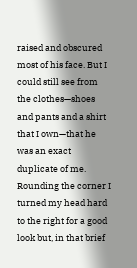raised and obscured most of his face. But I could still see from the clothes—shoes and pants and a shirt that I own—that he was an exact duplicate of me. Rounding the corner I turned my head hard to the right for a good look but, in that brief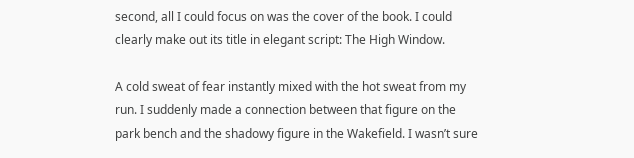second, all I could focus on was the cover of the book. I could clearly make out its title in elegant script: The High Window.

A cold sweat of fear instantly mixed with the hot sweat from my run. I suddenly made a connection between that figure on the park bench and the shadowy figure in the Wakefield. I wasn’t sure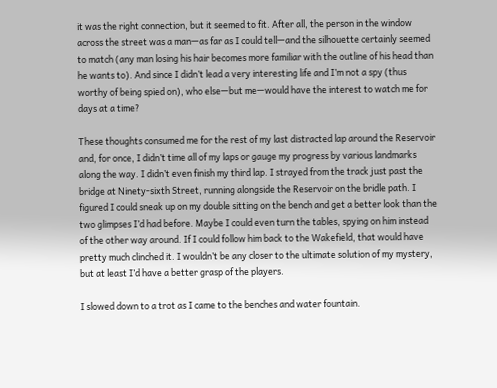it was the right connection, but it seemed to fit. After all, the person in the window across the street was a man—as far as I could tell—and the silhouette certainly seemed to match (any man losing his hair becomes more familiar with the outline of his head than he wants to). And since I didn’t lead a very interesting life and I’m not a spy (thus worthy of being spied on), who else—but me—would have the interest to watch me for days at a time?

These thoughts consumed me for the rest of my last distracted lap around the Reservoir and, for once, I didn’t time all of my laps or gauge my progress by various landmarks along the way. I didn’t even finish my third lap. I strayed from the track just past the bridge at Ninety-sixth Street, running alongside the Reservoir on the bridle path. I figured I could sneak up on my double sitting on the bench and get a better look than the two glimpses I’d had before. Maybe I could even turn the tables, spying on him instead of the other way around. If I could follow him back to the Wakefield, that would have pretty much clinched it. I wouldn’t be any closer to the ultimate solution of my mystery, but at least I’d have a better grasp of the players.

I slowed down to a trot as I came to the benches and water fountain.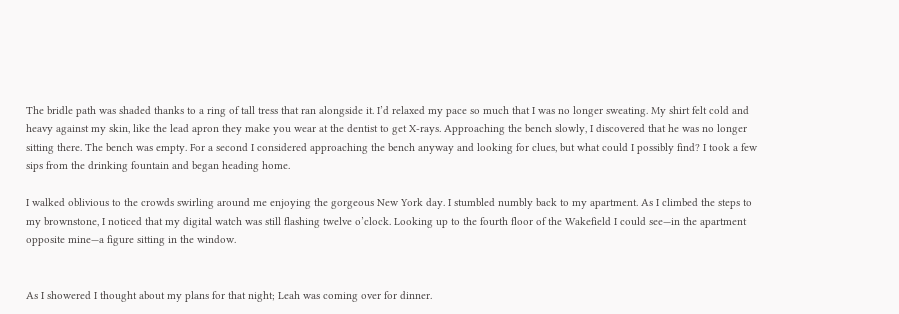The bridle path was shaded thanks to a ring of tall tress that ran alongside it. I’d relaxed my pace so much that I was no longer sweating. My shirt felt cold and heavy against my skin, like the lead apron they make you wear at the dentist to get X-rays. Approaching the bench slowly, I discovered that he was no longer sitting there. The bench was empty. For a second I considered approaching the bench anyway and looking for clues, but what could I possibly find? I took a few sips from the drinking fountain and began heading home.

I walked oblivious to the crowds swirling around me enjoying the gorgeous New York day. I stumbled numbly back to my apartment. As I climbed the steps to my brownstone, I noticed that my digital watch was still flashing twelve o’clock. Looking up to the fourth floor of the Wakefield I could see—in the apartment opposite mine—a figure sitting in the window.


As I showered I thought about my plans for that night; Leah was coming over for dinner.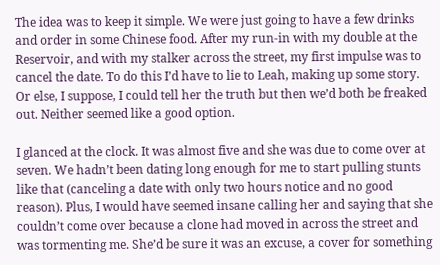The idea was to keep it simple. We were just going to have a few drinks and order in some Chinese food. After my run-in with my double at the Reservoir, and with my stalker across the street, my first impulse was to cancel the date. To do this I’d have to lie to Leah, making up some story. Or else, I suppose, I could tell her the truth but then we’d both be freaked out. Neither seemed like a good option.

I glanced at the clock. It was almost five and she was due to come over at seven. We hadn’t been dating long enough for me to start pulling stunts like that (canceling a date with only two hours notice and no good reason). Plus, I would have seemed insane calling her and saying that she couldn’t come over because a clone had moved in across the street and was tormenting me. She’d be sure it was an excuse, a cover for something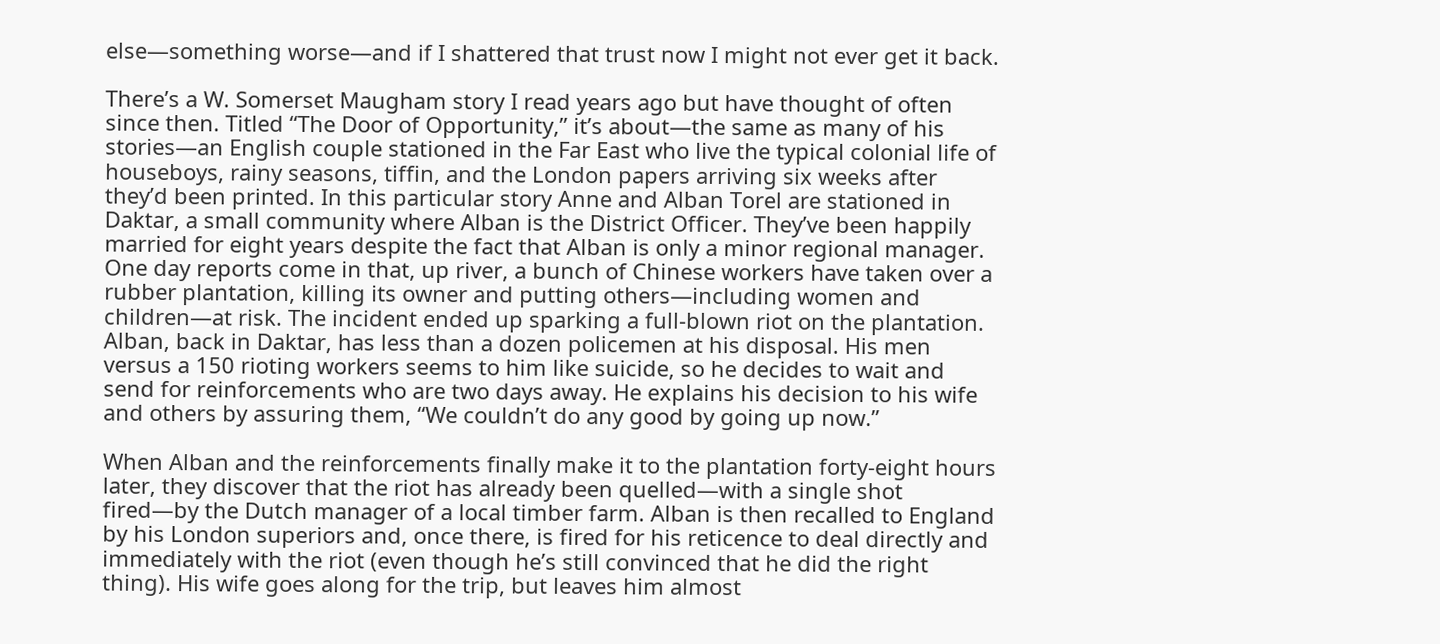else—something worse—and if I shattered that trust now I might not ever get it back.

There’s a W. Somerset Maugham story I read years ago but have thought of often since then. Titled “The Door of Opportunity,” it’s about—the same as many of his stories—an English couple stationed in the Far East who live the typical colonial life of houseboys, rainy seasons, tiffin, and the London papers arriving six weeks after they’d been printed. In this particular story Anne and Alban Torel are stationed in Daktar, a small community where Alban is the District Officer. They’ve been happily married for eight years despite the fact that Alban is only a minor regional manager. One day reports come in that, up river, a bunch of Chinese workers have taken over a rubber plantation, killing its owner and putting others—including women and children—at risk. The incident ended up sparking a full-blown riot on the plantation. Alban, back in Daktar, has less than a dozen policemen at his disposal. His men versus a 150 rioting workers seems to him like suicide, so he decides to wait and send for reinforcements who are two days away. He explains his decision to his wife and others by assuring them, “We couldn’t do any good by going up now.”

When Alban and the reinforcements finally make it to the plantation forty-eight hours later, they discover that the riot has already been quelled—with a single shot fired—by the Dutch manager of a local timber farm. Alban is then recalled to England by his London superiors and, once there, is fired for his reticence to deal directly and immediately with the riot (even though he’s still convinced that he did the right thing). His wife goes along for the trip, but leaves him almost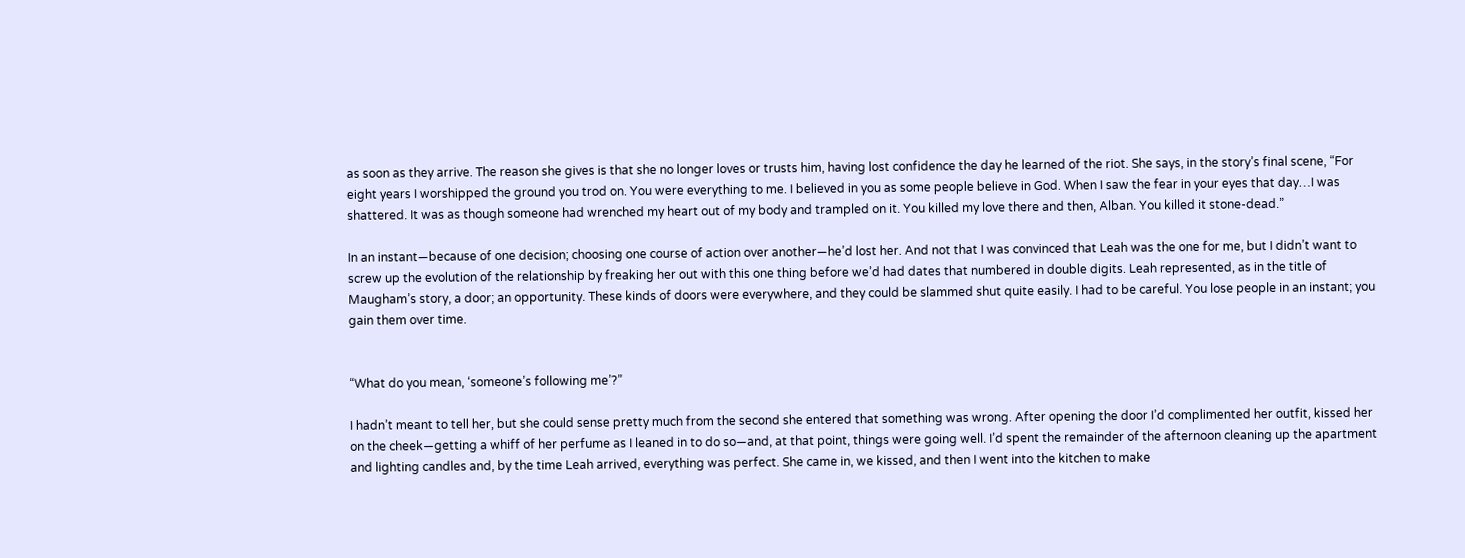as soon as they arrive. The reason she gives is that she no longer loves or trusts him, having lost confidence the day he learned of the riot. She says, in the story’s final scene, “For eight years I worshipped the ground you trod on. You were everything to me. I believed in you as some people believe in God. When I saw the fear in your eyes that day…I was shattered. It was as though someone had wrenched my heart out of my body and trampled on it. You killed my love there and then, Alban. You killed it stone-dead.”

In an instant—because of one decision; choosing one course of action over another—he’d lost her. And not that I was convinced that Leah was the one for me, but I didn’t want to screw up the evolution of the relationship by freaking her out with this one thing before we’d had dates that numbered in double digits. Leah represented, as in the title of Maugham’s story, a door; an opportunity. These kinds of doors were everywhere, and they could be slammed shut quite easily. I had to be careful. You lose people in an instant; you gain them over time.


“What do you mean, ‘someone’s following me’?”

I hadn’t meant to tell her, but she could sense pretty much from the second she entered that something was wrong. After opening the door I’d complimented her outfit, kissed her on the cheek—getting a whiff of her perfume as I leaned in to do so—and, at that point, things were going well. I’d spent the remainder of the afternoon cleaning up the apartment and lighting candles and, by the time Leah arrived, everything was perfect. She came in, we kissed, and then I went into the kitchen to make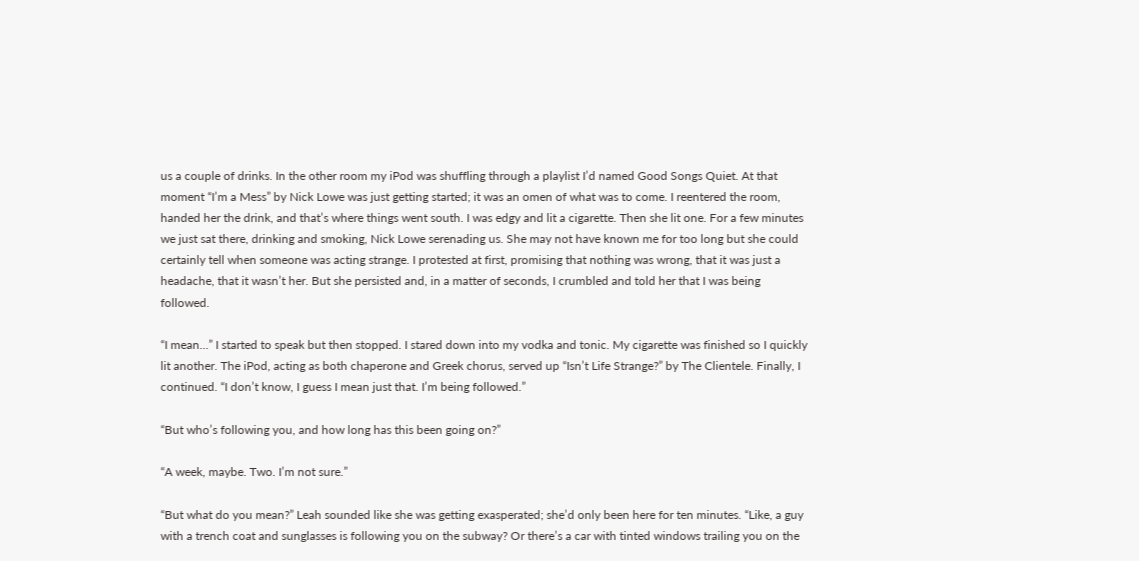us a couple of drinks. In the other room my iPod was shuffling through a playlist I’d named Good Songs Quiet. At that moment “I’m a Mess” by Nick Lowe was just getting started; it was an omen of what was to come. I reentered the room, handed her the drink, and that’s where things went south. I was edgy and lit a cigarette. Then she lit one. For a few minutes we just sat there, drinking and smoking, Nick Lowe serenading us. She may not have known me for too long but she could certainly tell when someone was acting strange. I protested at first, promising that nothing was wrong, that it was just a headache, that it wasn’t her. But she persisted and, in a matter of seconds, I crumbled and told her that I was being followed.

“I mean…” I started to speak but then stopped. I stared down into my vodka and tonic. My cigarette was finished so I quickly lit another. The iPod, acting as both chaperone and Greek chorus, served up “Isn’t Life Strange?” by The Clientele. Finally, I continued. “I don’t know, I guess I mean just that. I’m being followed.”

“But who’s following you, and how long has this been going on?”

“A week, maybe. Two. I’m not sure.”

“But what do you mean?” Leah sounded like she was getting exasperated; she’d only been here for ten minutes. “Like, a guy with a trench coat and sunglasses is following you on the subway? Or there’s a car with tinted windows trailing you on the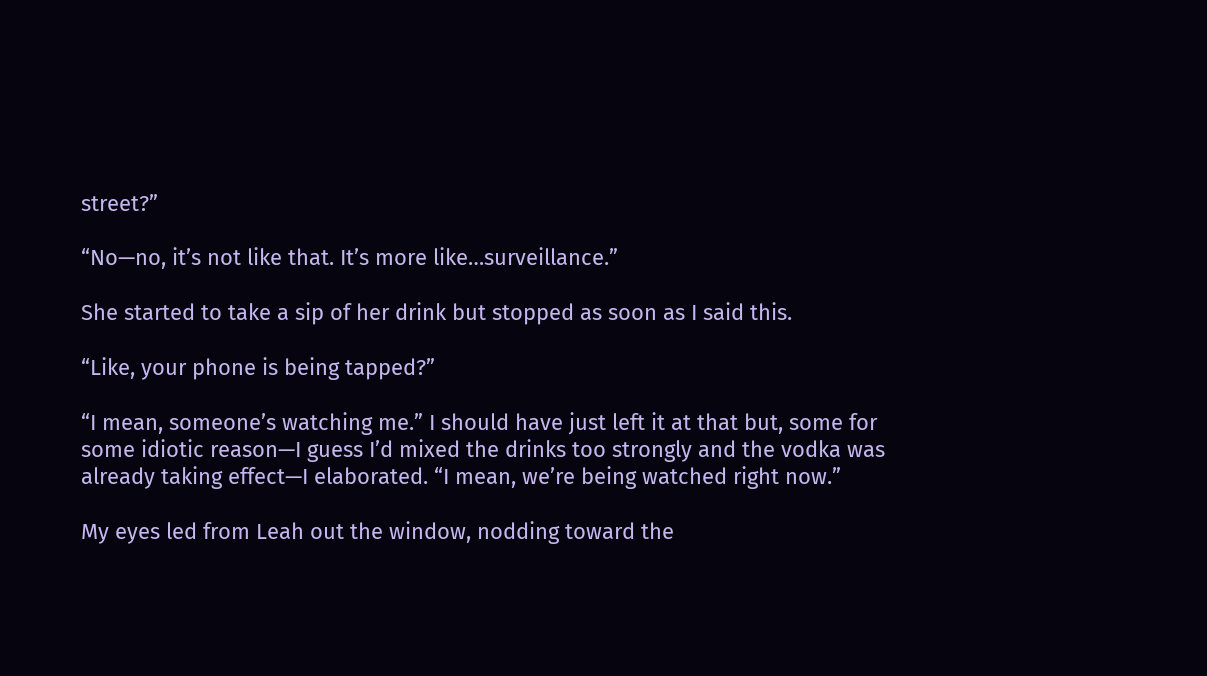street?”

“No—no, it’s not like that. It’s more like…surveillance.”

She started to take a sip of her drink but stopped as soon as I said this.

“Like, your phone is being tapped?”

“I mean, someone’s watching me.” I should have just left it at that but, some for some idiotic reason—I guess I’d mixed the drinks too strongly and the vodka was already taking effect—I elaborated. “I mean, we’re being watched right now.”

My eyes led from Leah out the window, nodding toward the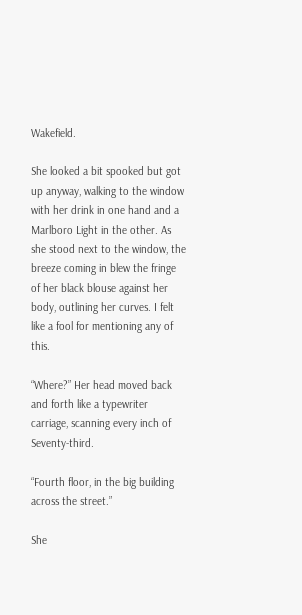Wakefield.

She looked a bit spooked but got up anyway, walking to the window with her drink in one hand and a Marlboro Light in the other. As she stood next to the window, the breeze coming in blew the fringe of her black blouse against her body, outlining her curves. I felt like a fool for mentioning any of this.

“Where?” Her head moved back and forth like a typewriter carriage, scanning every inch of Seventy-third.

“Fourth floor, in the big building across the street.”

She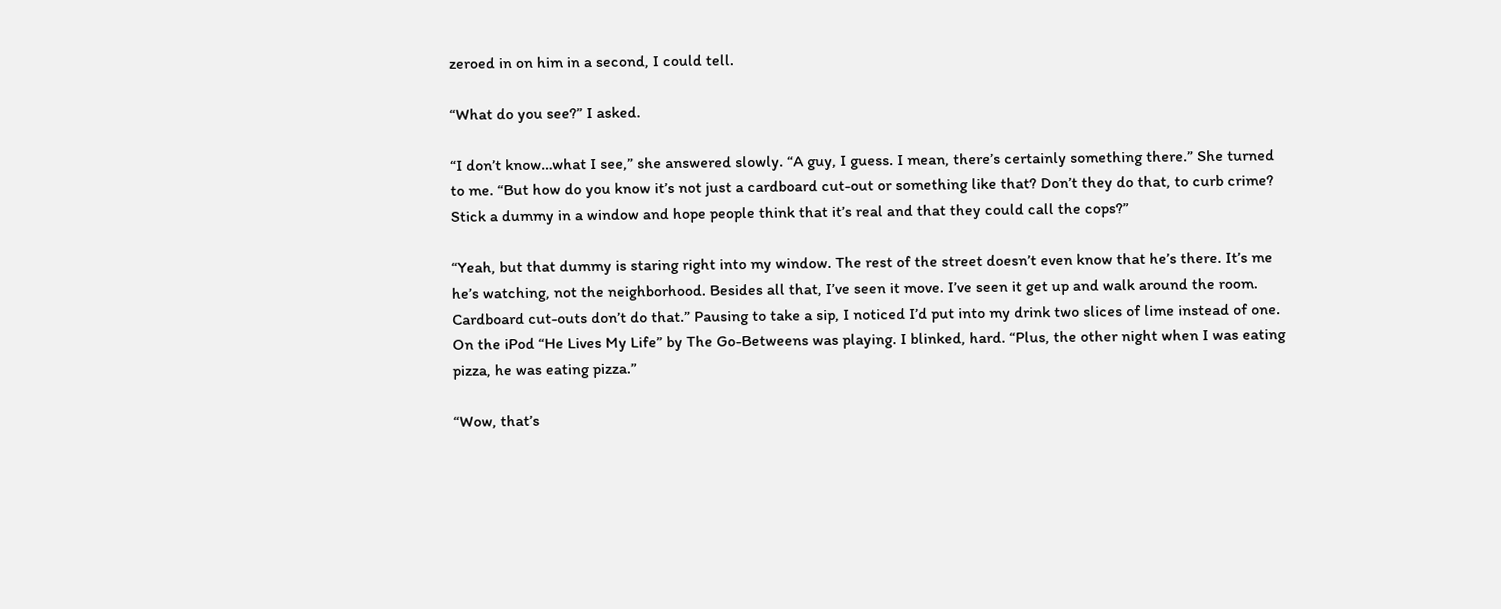zeroed in on him in a second, I could tell.

“What do you see?” I asked.

“I don’t know…what I see,” she answered slowly. “A guy, I guess. I mean, there’s certainly something there.” She turned to me. “But how do you know it’s not just a cardboard cut-out or something like that? Don’t they do that, to curb crime? Stick a dummy in a window and hope people think that it’s real and that they could call the cops?”

“Yeah, but that dummy is staring right into my window. The rest of the street doesn’t even know that he’s there. It’s me he’s watching, not the neighborhood. Besides all that, I’ve seen it move. I’ve seen it get up and walk around the room. Cardboard cut-outs don’t do that.” Pausing to take a sip, I noticed I’d put into my drink two slices of lime instead of one. On the iPod “He Lives My Life” by The Go-Betweens was playing. I blinked, hard. “Plus, the other night when I was eating pizza, he was eating pizza.”

“Wow, that’s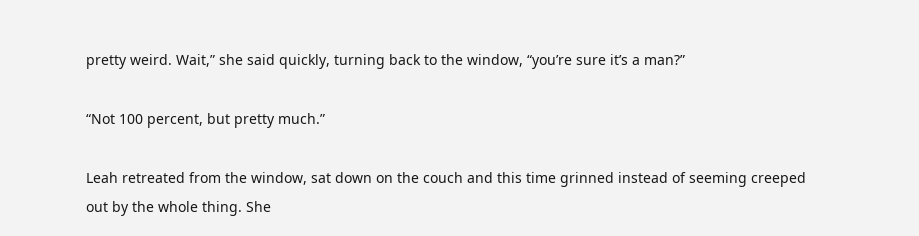pretty weird. Wait,” she said quickly, turning back to the window, “you’re sure it’s a man?”

“Not 100 percent, but pretty much.”

Leah retreated from the window, sat down on the couch and this time grinned instead of seeming creeped out by the whole thing. She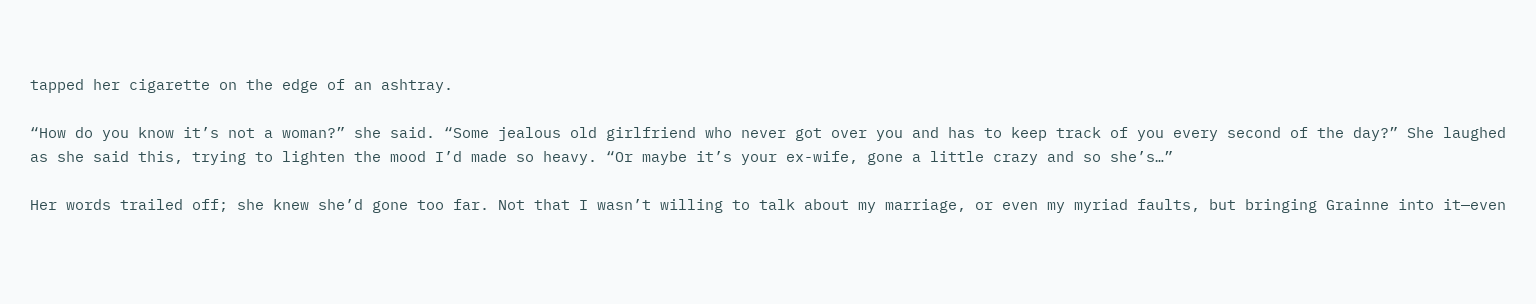tapped her cigarette on the edge of an ashtray.

“How do you know it’s not a woman?” she said. “Some jealous old girlfriend who never got over you and has to keep track of you every second of the day?” She laughed as she said this, trying to lighten the mood I’d made so heavy. “Or maybe it’s your ex-wife, gone a little crazy and so she’s…”

Her words trailed off; she knew she’d gone too far. Not that I wasn’t willing to talk about my marriage, or even my myriad faults, but bringing Grainne into it—even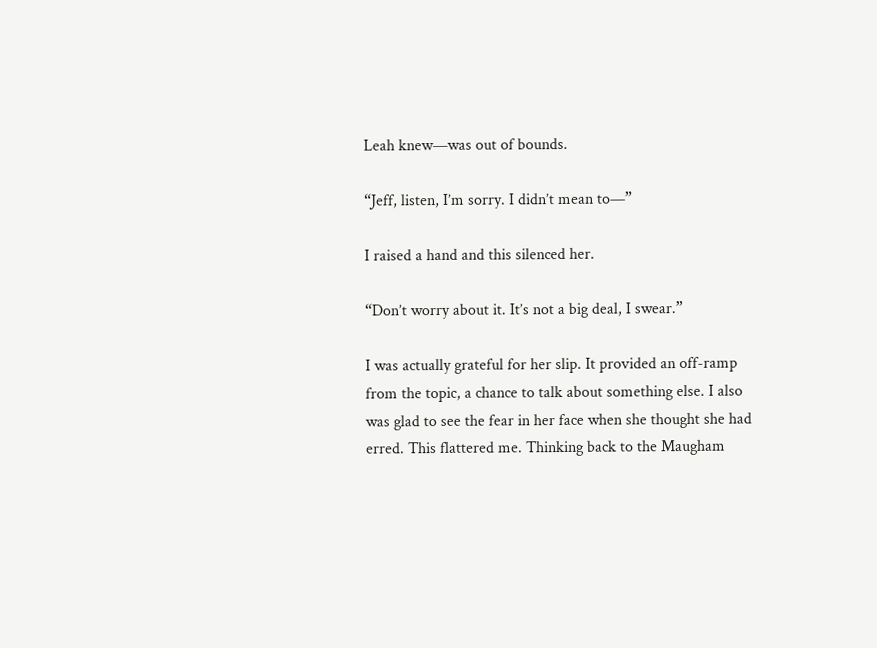Leah knew—was out of bounds.

“Jeff, listen, I’m sorry. I didn’t mean to—”

I raised a hand and this silenced her.

“Don’t worry about it. It’s not a big deal, I swear.”

I was actually grateful for her slip. It provided an off-ramp from the topic, a chance to talk about something else. I also was glad to see the fear in her face when she thought she had erred. This flattered me. Thinking back to the Maugham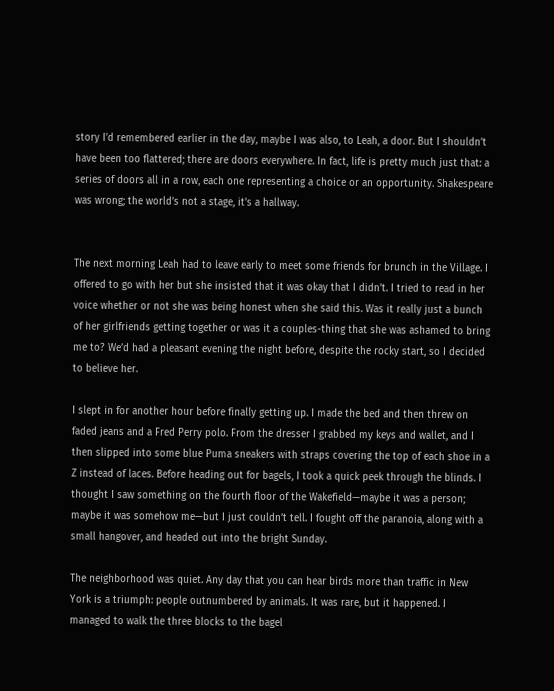story I’d remembered earlier in the day, maybe I was also, to Leah, a door. But I shouldn’t have been too flattered; there are doors everywhere. In fact, life is pretty much just that: a series of doors all in a row, each one representing a choice or an opportunity. Shakespeare was wrong; the world’s not a stage, it’s a hallway.


The next morning Leah had to leave early to meet some friends for brunch in the Village. I offered to go with her but she insisted that it was okay that I didn’t. I tried to read in her voice whether or not she was being honest when she said this. Was it really just a bunch of her girlfriends getting together or was it a couples-thing that she was ashamed to bring me to? We’d had a pleasant evening the night before, despite the rocky start, so I decided to believe her.

I slept in for another hour before finally getting up. I made the bed and then threw on faded jeans and a Fred Perry polo. From the dresser I grabbed my keys and wallet, and I then slipped into some blue Puma sneakers with straps covering the top of each shoe in a Z instead of laces. Before heading out for bagels, I took a quick peek through the blinds. I thought I saw something on the fourth floor of the Wakefield—maybe it was a person; maybe it was somehow me—but I just couldn’t tell. I fought off the paranoia, along with a small hangover, and headed out into the bright Sunday.

The neighborhood was quiet. Any day that you can hear birds more than traffic in New York is a triumph: people outnumbered by animals. It was rare, but it happened. I managed to walk the three blocks to the bagel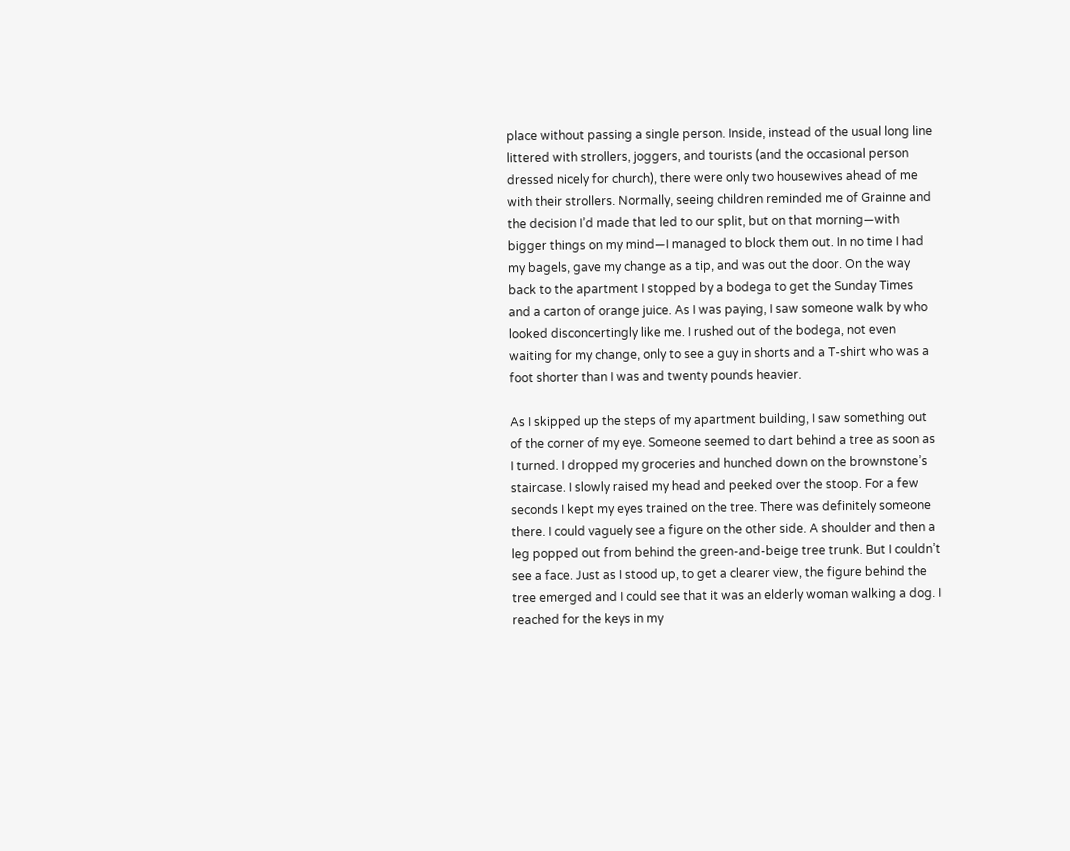place without passing a single person. Inside, instead of the usual long line littered with strollers, joggers, and tourists (and the occasional person dressed nicely for church), there were only two housewives ahead of me with their strollers. Normally, seeing children reminded me of Grainne and the decision I’d made that led to our split, but on that morning—with bigger things on my mind—I managed to block them out. In no time I had my bagels, gave my change as a tip, and was out the door. On the way back to the apartment I stopped by a bodega to get the Sunday Times and a carton of orange juice. As I was paying, I saw someone walk by who looked disconcertingly like me. I rushed out of the bodega, not even waiting for my change, only to see a guy in shorts and a T-shirt who was a foot shorter than I was and twenty pounds heavier.

As I skipped up the steps of my apartment building, I saw something out of the corner of my eye. Someone seemed to dart behind a tree as soon as I turned. I dropped my groceries and hunched down on the brownstone’s staircase. I slowly raised my head and peeked over the stoop. For a few seconds I kept my eyes trained on the tree. There was definitely someone there. I could vaguely see a figure on the other side. A shoulder and then a leg popped out from behind the green-and-beige tree trunk. But I couldn’t see a face. Just as I stood up, to get a clearer view, the figure behind the tree emerged and I could see that it was an elderly woman walking a dog. I reached for the keys in my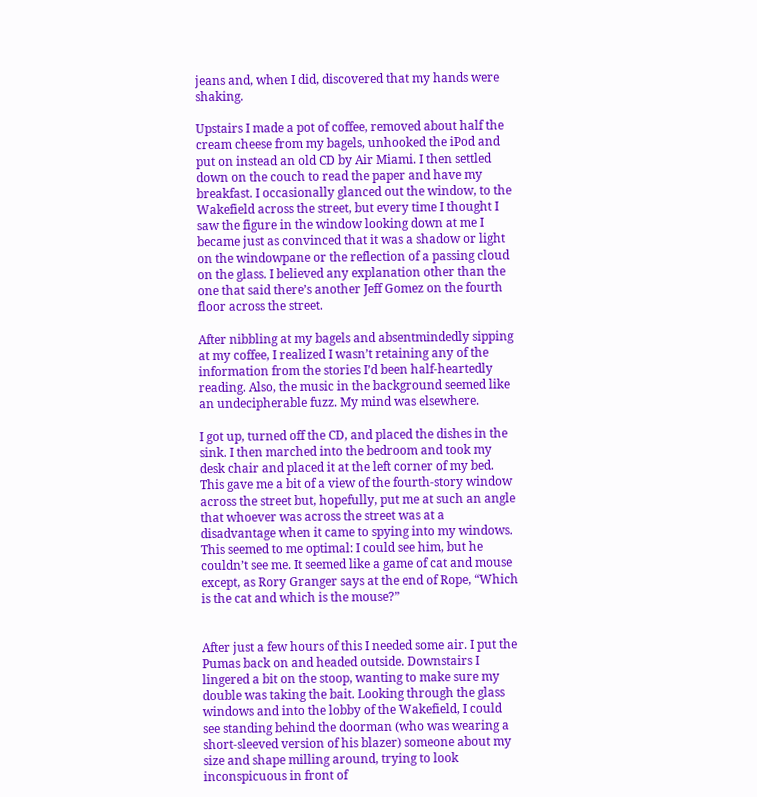jeans and, when I did, discovered that my hands were shaking.

Upstairs I made a pot of coffee, removed about half the cream cheese from my bagels, unhooked the iPod and put on instead an old CD by Air Miami. I then settled down on the couch to read the paper and have my breakfast. I occasionally glanced out the window, to the Wakefield across the street, but every time I thought I saw the figure in the window looking down at me I became just as convinced that it was a shadow or light on the windowpane or the reflection of a passing cloud on the glass. I believed any explanation other than the one that said there’s another Jeff Gomez on the fourth floor across the street.

After nibbling at my bagels and absentmindedly sipping at my coffee, I realized I wasn’t retaining any of the information from the stories I’d been half-heartedly reading. Also, the music in the background seemed like an undecipherable fuzz. My mind was elsewhere.

I got up, turned off the CD, and placed the dishes in the sink. I then marched into the bedroom and took my desk chair and placed it at the left corner of my bed. This gave me a bit of a view of the fourth-story window across the street but, hopefully, put me at such an angle that whoever was across the street was at a disadvantage when it came to spying into my windows. This seemed to me optimal: I could see him, but he couldn’t see me. It seemed like a game of cat and mouse except, as Rory Granger says at the end of Rope, “Which is the cat and which is the mouse?”


After just a few hours of this I needed some air. I put the Pumas back on and headed outside. Downstairs I lingered a bit on the stoop, wanting to make sure my double was taking the bait. Looking through the glass windows and into the lobby of the Wakefield, I could see standing behind the doorman (who was wearing a short-sleeved version of his blazer) someone about my size and shape milling around, trying to look inconspicuous in front of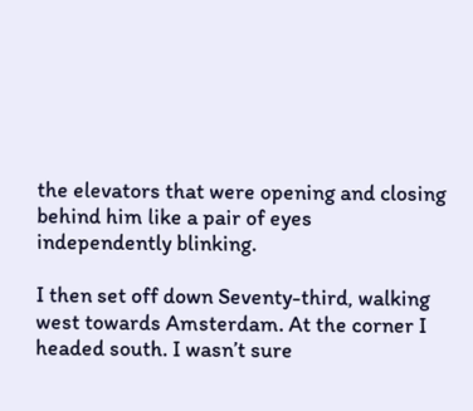the elevators that were opening and closing behind him like a pair of eyes independently blinking.

I then set off down Seventy-third, walking west towards Amsterdam. At the corner I headed south. I wasn’t sure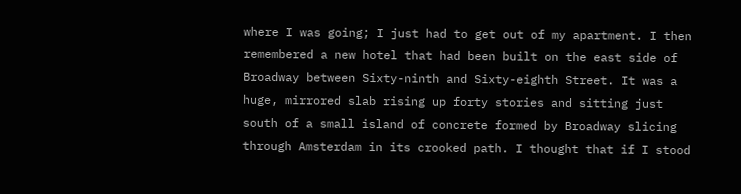where I was going; I just had to get out of my apartment. I then remembered a new hotel that had been built on the east side of Broadway between Sixty-ninth and Sixty-eighth Street. It was a huge, mirrored slab rising up forty stories and sitting just south of a small island of concrete formed by Broadway slicing through Amsterdam in its crooked path. I thought that if I stood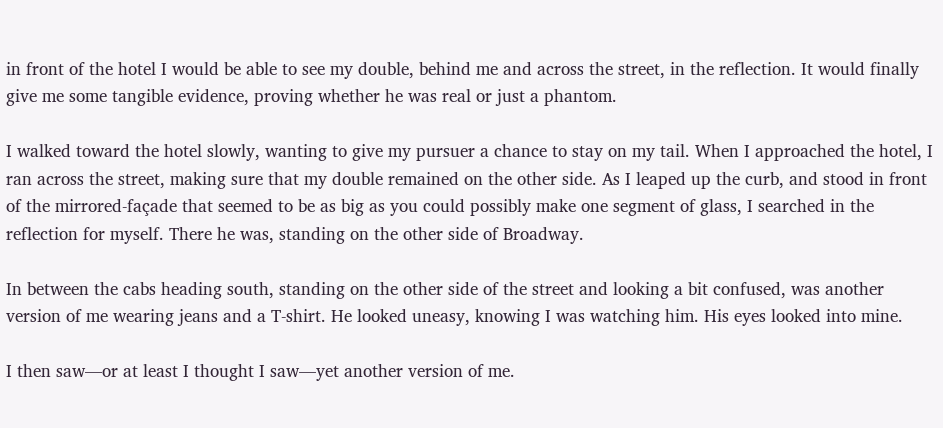in front of the hotel I would be able to see my double, behind me and across the street, in the reflection. It would finally give me some tangible evidence, proving whether he was real or just a phantom.

I walked toward the hotel slowly, wanting to give my pursuer a chance to stay on my tail. When I approached the hotel, I ran across the street, making sure that my double remained on the other side. As I leaped up the curb, and stood in front of the mirrored-façade that seemed to be as big as you could possibly make one segment of glass, I searched in the reflection for myself. There he was, standing on the other side of Broadway.

In between the cabs heading south, standing on the other side of the street and looking a bit confused, was another version of me wearing jeans and a T-shirt. He looked uneasy, knowing I was watching him. His eyes looked into mine.

I then saw—or at least I thought I saw—yet another version of me.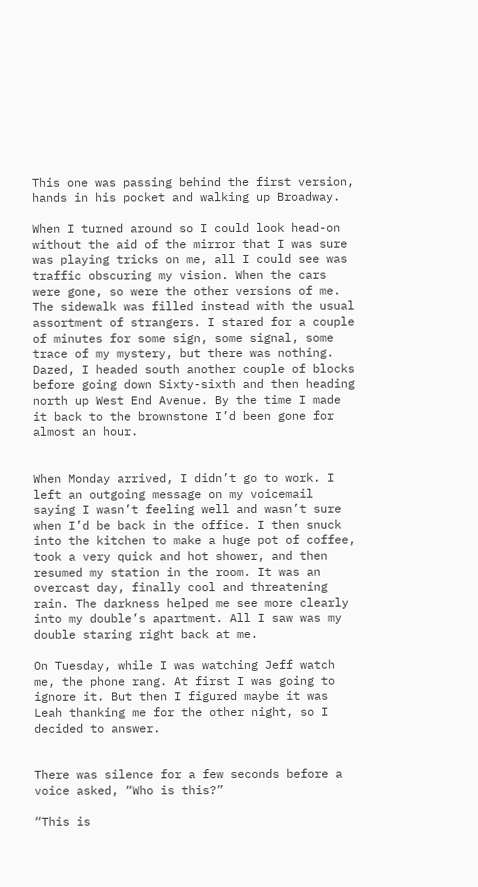This one was passing behind the first version, hands in his pocket and walking up Broadway.

When I turned around so I could look head-on without the aid of the mirror that I was sure was playing tricks on me, all I could see was traffic obscuring my vision. When the cars were gone, so were the other versions of me. The sidewalk was filled instead with the usual assortment of strangers. I stared for a couple of minutes for some sign, some signal, some trace of my mystery, but there was nothing. Dazed, I headed south another couple of blocks before going down Sixty-sixth and then heading north up West End Avenue. By the time I made it back to the brownstone I’d been gone for almost an hour.


When Monday arrived, I didn’t go to work. I left an outgoing message on my voicemail saying I wasn’t feeling well and wasn’t sure when I’d be back in the office. I then snuck into the kitchen to make a huge pot of coffee, took a very quick and hot shower, and then resumed my station in the room. It was an overcast day, finally cool and threatening rain. The darkness helped me see more clearly into my double’s apartment. All I saw was my double staring right back at me.

On Tuesday, while I was watching Jeff watch me, the phone rang. At first I was going to ignore it. But then I figured maybe it was Leah thanking me for the other night, so I decided to answer.


There was silence for a few seconds before a voice asked, “Who is this?”

“This is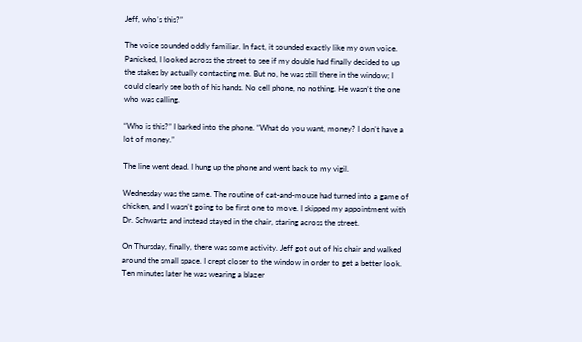Jeff, who’s this?”

The voice sounded oddly familiar. In fact, it sounded exactly like my own voice. Panicked, I looked across the street to see if my double had finally decided to up the stakes by actually contacting me. But no, he was still there in the window; I could clearly see both of his hands. No cell phone, no nothing. He wasn’t the one who was calling.

“Who is this?” I barked into the phone. “What do you want, money? I don’t have a lot of money.”

The line went dead. I hung up the phone and went back to my vigil.

Wednesday was the same. The routine of cat-and-mouse had turned into a game of chicken, and I wasn’t going to be first one to move. I skipped my appointment with Dr. Schwartz and instead stayed in the chair, staring across the street.

On Thursday, finally, there was some activity. Jeff got out of his chair and walked around the small space. I crept closer to the window in order to get a better look. Ten minutes later he was wearing a blazer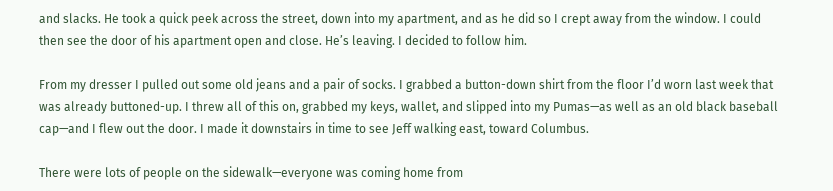and slacks. He took a quick peek across the street, down into my apartment, and as he did so I crept away from the window. I could then see the door of his apartment open and close. He’s leaving. I decided to follow him.

From my dresser I pulled out some old jeans and a pair of socks. I grabbed a button-down shirt from the floor I’d worn last week that was already buttoned-up. I threw all of this on, grabbed my keys, wallet, and slipped into my Pumas—as well as an old black baseball cap—and I flew out the door. I made it downstairs in time to see Jeff walking east, toward Columbus.

There were lots of people on the sidewalk—everyone was coming home from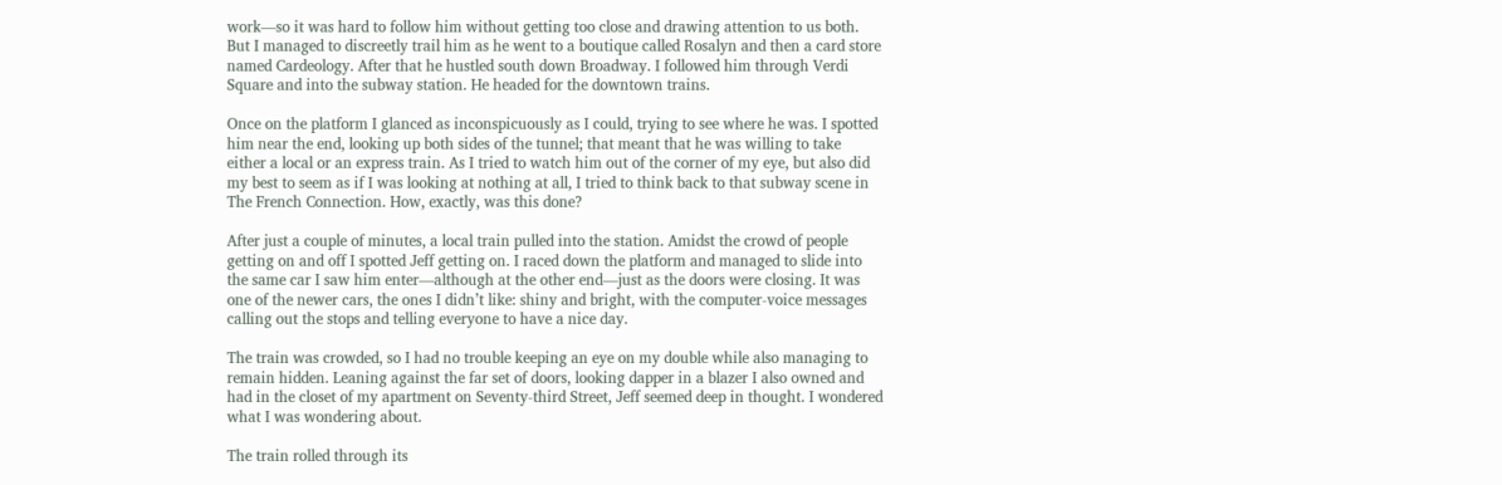work—so it was hard to follow him without getting too close and drawing attention to us both. But I managed to discreetly trail him as he went to a boutique called Rosalyn and then a card store named Cardeology. After that he hustled south down Broadway. I followed him through Verdi Square and into the subway station. He headed for the downtown trains.

Once on the platform I glanced as inconspicuously as I could, trying to see where he was. I spotted him near the end, looking up both sides of the tunnel; that meant that he was willing to take either a local or an express train. As I tried to watch him out of the corner of my eye, but also did my best to seem as if I was looking at nothing at all, I tried to think back to that subway scene in The French Connection. How, exactly, was this done?

After just a couple of minutes, a local train pulled into the station. Amidst the crowd of people getting on and off I spotted Jeff getting on. I raced down the platform and managed to slide into the same car I saw him enter—although at the other end—just as the doors were closing. It was one of the newer cars, the ones I didn’t like: shiny and bright, with the computer-voice messages calling out the stops and telling everyone to have a nice day.

The train was crowded, so I had no trouble keeping an eye on my double while also managing to remain hidden. Leaning against the far set of doors, looking dapper in a blazer I also owned and had in the closet of my apartment on Seventy-third Street, Jeff seemed deep in thought. I wondered what I was wondering about.

The train rolled through its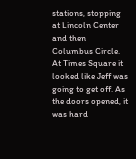stations, stopping at Lincoln Center and then Columbus Circle. At Times Square it looked like Jeff was going to get off. As the doors opened, it was hard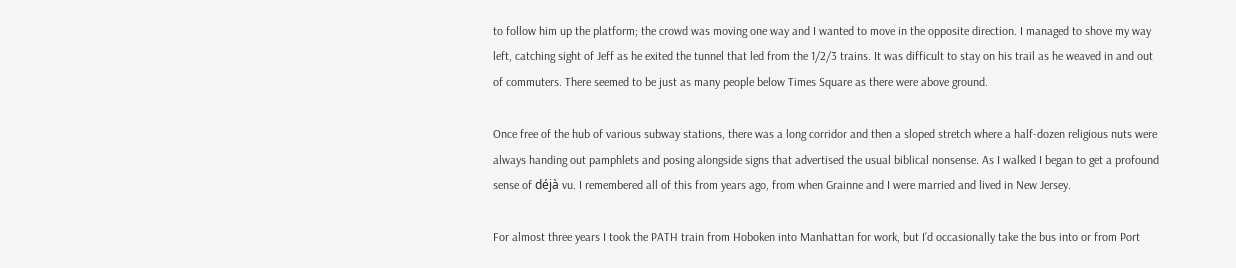to follow him up the platform; the crowd was moving one way and I wanted to move in the opposite direction. I managed to shove my way left, catching sight of Jeff as he exited the tunnel that led from the 1/2/3 trains. It was difficult to stay on his trail as he weaved in and out of commuters. There seemed to be just as many people below Times Square as there were above ground.

Once free of the hub of various subway stations, there was a long corridor and then a sloped stretch where a half-dozen religious nuts were always handing out pamphlets and posing alongside signs that advertised the usual biblical nonsense. As I walked I began to get a profound sense of déjà vu. I remembered all of this from years ago, from when Grainne and I were married and lived in New Jersey.

For almost three years I took the PATH train from Hoboken into Manhattan for work, but I’d occasionally take the bus into or from Port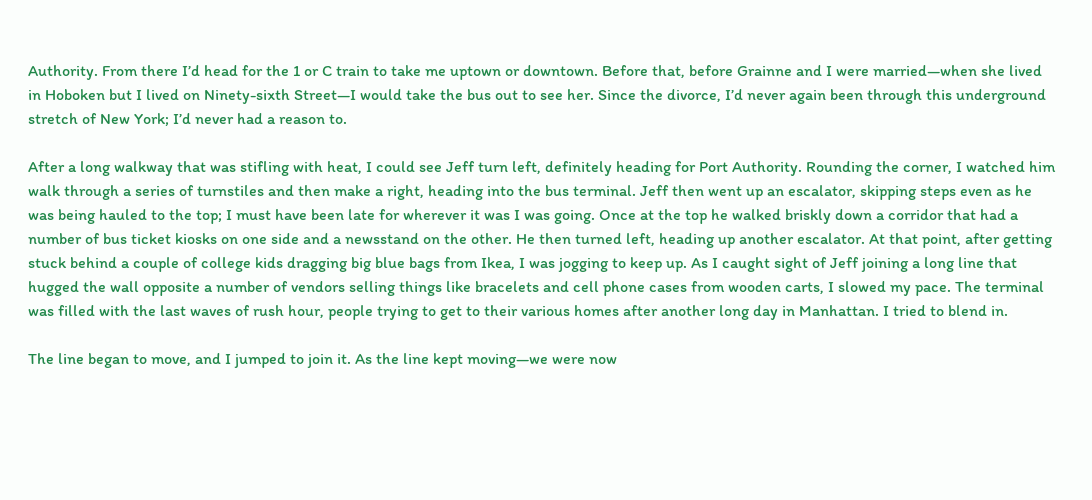Authority. From there I’d head for the 1 or C train to take me uptown or downtown. Before that, before Grainne and I were married—when she lived in Hoboken but I lived on Ninety-sixth Street—I would take the bus out to see her. Since the divorce, I’d never again been through this underground stretch of New York; I’d never had a reason to.

After a long walkway that was stifling with heat, I could see Jeff turn left, definitely heading for Port Authority. Rounding the corner, I watched him walk through a series of turnstiles and then make a right, heading into the bus terminal. Jeff then went up an escalator, skipping steps even as he was being hauled to the top; I must have been late for wherever it was I was going. Once at the top he walked briskly down a corridor that had a number of bus ticket kiosks on one side and a newsstand on the other. He then turned left, heading up another escalator. At that point, after getting stuck behind a couple of college kids dragging big blue bags from Ikea, I was jogging to keep up. As I caught sight of Jeff joining a long line that hugged the wall opposite a number of vendors selling things like bracelets and cell phone cases from wooden carts, I slowed my pace. The terminal was filled with the last waves of rush hour, people trying to get to their various homes after another long day in Manhattan. I tried to blend in.

The line began to move, and I jumped to join it. As the line kept moving—we were now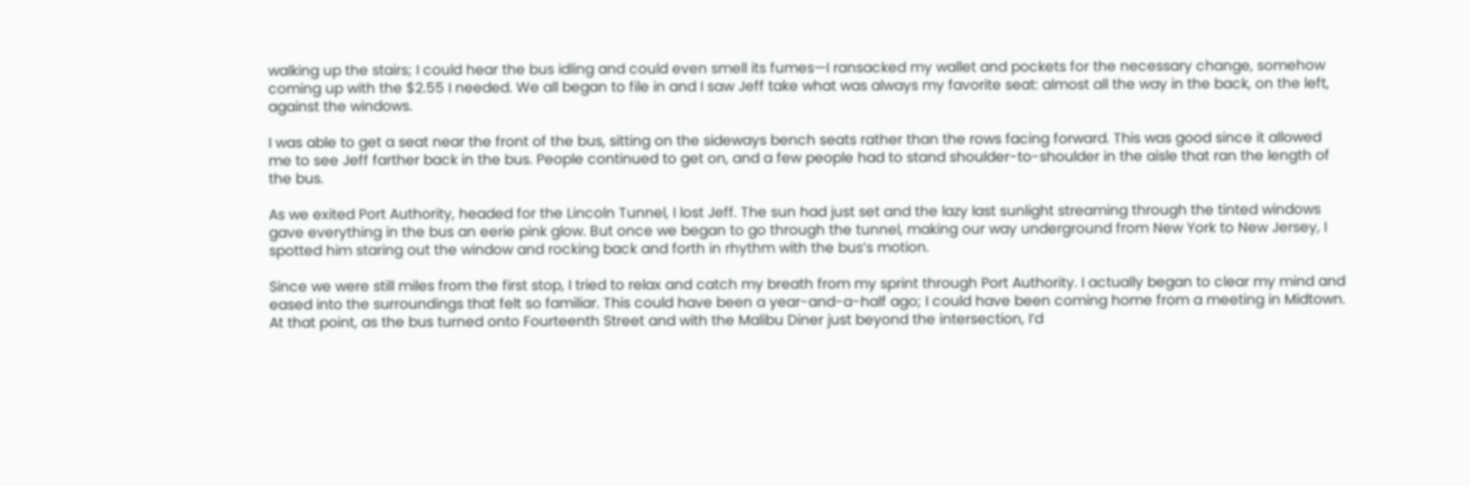walking up the stairs; I could hear the bus idling and could even smell its fumes—I ransacked my wallet and pockets for the necessary change, somehow coming up with the $2.55 I needed. We all began to file in and I saw Jeff take what was always my favorite seat: almost all the way in the back, on the left, against the windows.

I was able to get a seat near the front of the bus, sitting on the sideways bench seats rather than the rows facing forward. This was good since it allowed me to see Jeff farther back in the bus. People continued to get on, and a few people had to stand shoulder-to-shoulder in the aisle that ran the length of the bus.

As we exited Port Authority, headed for the Lincoln Tunnel, I lost Jeff. The sun had just set and the lazy last sunlight streaming through the tinted windows gave everything in the bus an eerie pink glow. But once we began to go through the tunnel, making our way underground from New York to New Jersey, I spotted him staring out the window and rocking back and forth in rhythm with the bus’s motion.

Since we were still miles from the first stop, I tried to relax and catch my breath from my sprint through Port Authority. I actually began to clear my mind and eased into the surroundings that felt so familiar. This could have been a year-and-a-half ago; I could have been coming home from a meeting in Midtown. At that point, as the bus turned onto Fourteenth Street and with the Malibu Diner just beyond the intersection, I’d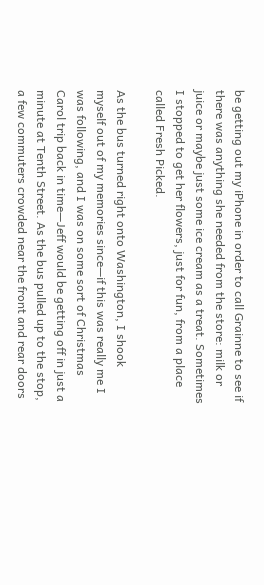be getting out my iPhone in order to call Grainne to see if there was anything she needed from the store: milk or juice or maybe just some ice cream as a treat. Sometimes I stopped to get her flowers, just for fun, from a place called Fresh Picked.

As the bus turned right onto Washington, I shook myself out of my memories since—if this was really me I was following, and I was on some sort of Christmas Carol trip back in time—Jeff would be getting off in just a minute at Tenth Street. As the bus pulled up to the stop, a few commuters crowded near the front and rear doors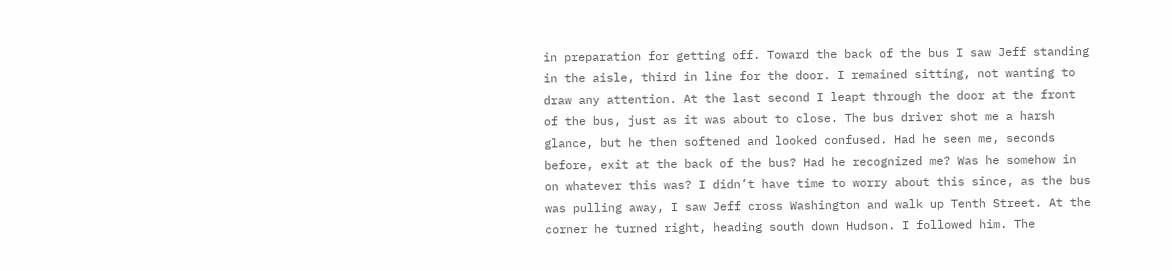in preparation for getting off. Toward the back of the bus I saw Jeff standing in the aisle, third in line for the door. I remained sitting, not wanting to draw any attention. At the last second I leapt through the door at the front of the bus, just as it was about to close. The bus driver shot me a harsh glance, but he then softened and looked confused. Had he seen me, seconds before, exit at the back of the bus? Had he recognized me? Was he somehow in on whatever this was? I didn’t have time to worry about this since, as the bus was pulling away, I saw Jeff cross Washington and walk up Tenth Street. At the corner he turned right, heading south down Hudson. I followed him. The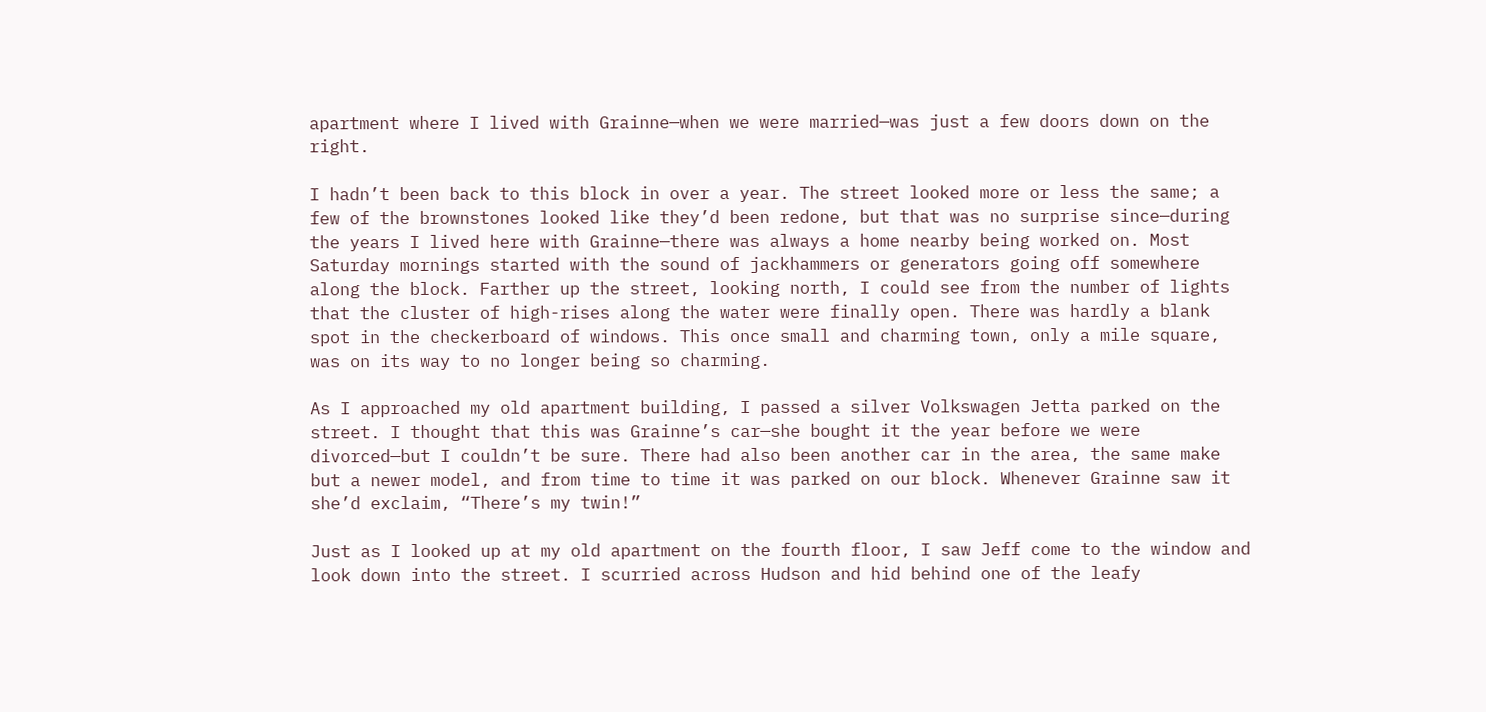apartment where I lived with Grainne—when we were married—was just a few doors down on the right.

I hadn’t been back to this block in over a year. The street looked more or less the same; a few of the brownstones looked like they’d been redone, but that was no surprise since—during the years I lived here with Grainne—there was always a home nearby being worked on. Most Saturday mornings started with the sound of jackhammers or generators going off somewhere along the block. Farther up the street, looking north, I could see from the number of lights that the cluster of high-rises along the water were finally open. There was hardly a blank spot in the checkerboard of windows. This once small and charming town, only a mile square, was on its way to no longer being so charming.

As I approached my old apartment building, I passed a silver Volkswagen Jetta parked on the street. I thought that this was Grainne’s car—she bought it the year before we were divorced—but I couldn’t be sure. There had also been another car in the area, the same make but a newer model, and from time to time it was parked on our block. Whenever Grainne saw it she’d exclaim, “There’s my twin!”

Just as I looked up at my old apartment on the fourth floor, I saw Jeff come to the window and look down into the street. I scurried across Hudson and hid behind one of the leafy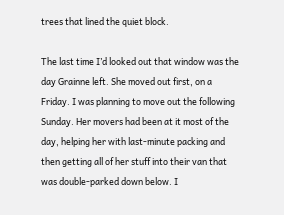trees that lined the quiet block.

The last time I’d looked out that window was the day Grainne left. She moved out first, on a Friday. I was planning to move out the following Sunday. Her movers had been at it most of the day, helping her with last-minute packing and then getting all of her stuff into their van that was double-parked down below. I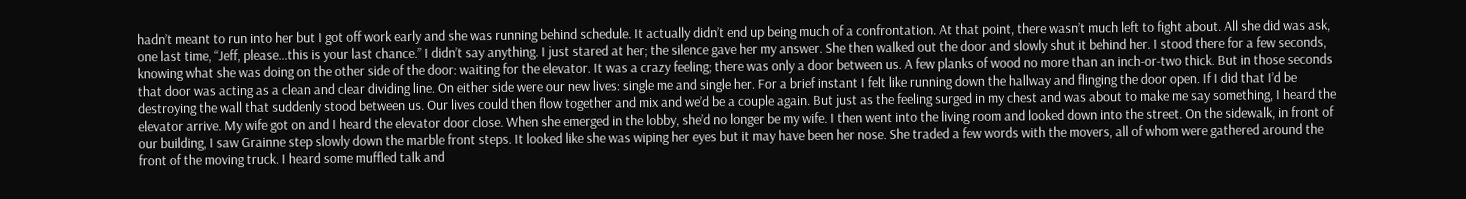hadn’t meant to run into her but I got off work early and she was running behind schedule. It actually didn’t end up being much of a confrontation. At that point, there wasn’t much left to fight about. All she did was ask, one last time, “Jeff, please…this is your last chance.” I didn’t say anything. I just stared at her; the silence gave her my answer. She then walked out the door and slowly shut it behind her. I stood there for a few seconds, knowing what she was doing on the other side of the door: waiting for the elevator. It was a crazy feeling; there was only a door between us. A few planks of wood no more than an inch-or-two thick. But in those seconds that door was acting as a clean and clear dividing line. On either side were our new lives: single me and single her. For a brief instant I felt like running down the hallway and flinging the door open. If I did that I’d be destroying the wall that suddenly stood between us. Our lives could then flow together and mix and we’d be a couple again. But just as the feeling surged in my chest and was about to make me say something, I heard the elevator arrive. My wife got on and I heard the elevator door close. When she emerged in the lobby, she’d no longer be my wife. I then went into the living room and looked down into the street. On the sidewalk, in front of our building, I saw Grainne step slowly down the marble front steps. It looked like she was wiping her eyes but it may have been her nose. She traded a few words with the movers, all of whom were gathered around the front of the moving truck. I heard some muffled talk and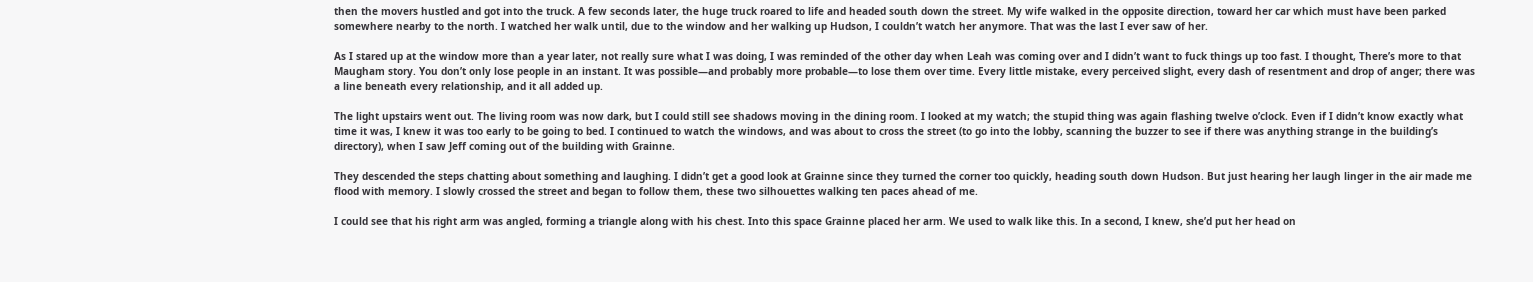then the movers hustled and got into the truck. A few seconds later, the huge truck roared to life and headed south down the street. My wife walked in the opposite direction, toward her car which must have been parked somewhere nearby to the north. I watched her walk until, due to the window and her walking up Hudson, I couldn’t watch her anymore. That was the last I ever saw of her.

As I stared up at the window more than a year later, not really sure what I was doing, I was reminded of the other day when Leah was coming over and I didn’t want to fuck things up too fast. I thought, There’s more to that Maugham story. You don’t only lose people in an instant. It was possible—and probably more probable—to lose them over time. Every little mistake, every perceived slight, every dash of resentment and drop of anger; there was a line beneath every relationship, and it all added up.

The light upstairs went out. The living room was now dark, but I could still see shadows moving in the dining room. I looked at my watch; the stupid thing was again flashing twelve o’clock. Even if I didn’t know exactly what time it was, I knew it was too early to be going to bed. I continued to watch the windows, and was about to cross the street (to go into the lobby, scanning the buzzer to see if there was anything strange in the building’s directory), when I saw Jeff coming out of the building with Grainne.

They descended the steps chatting about something and laughing. I didn’t get a good look at Grainne since they turned the corner too quickly, heading south down Hudson. But just hearing her laugh linger in the air made me flood with memory. I slowly crossed the street and began to follow them, these two silhouettes walking ten paces ahead of me.

I could see that his right arm was angled, forming a triangle along with his chest. Into this space Grainne placed her arm. We used to walk like this. In a second, I knew, she’d put her head on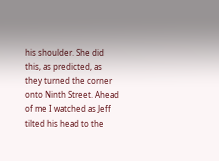his shoulder. She did this, as predicted, as they turned the corner onto Ninth Street. Ahead of me I watched as Jeff tilted his head to the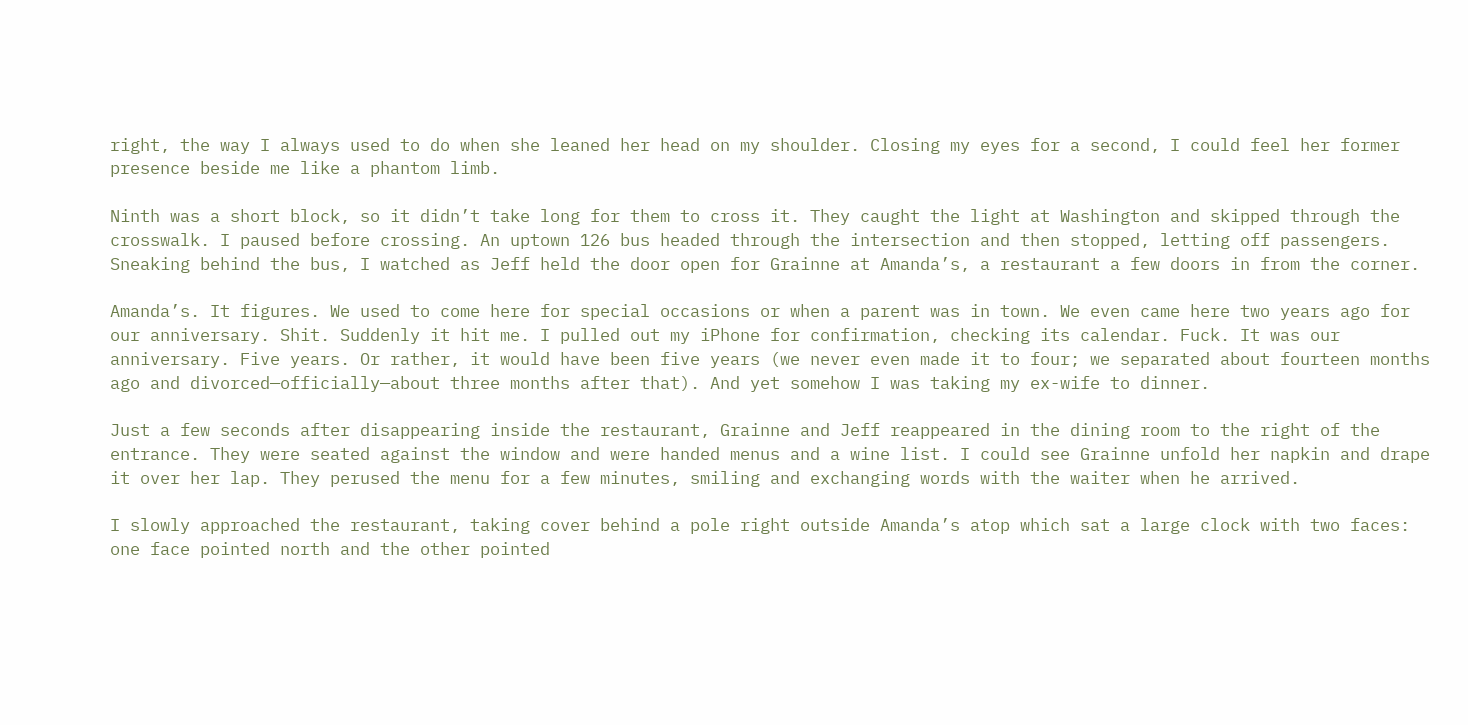right, the way I always used to do when she leaned her head on my shoulder. Closing my eyes for a second, I could feel her former presence beside me like a phantom limb.

Ninth was a short block, so it didn’t take long for them to cross it. They caught the light at Washington and skipped through the crosswalk. I paused before crossing. An uptown 126 bus headed through the intersection and then stopped, letting off passengers. Sneaking behind the bus, I watched as Jeff held the door open for Grainne at Amanda’s, a restaurant a few doors in from the corner.

Amanda’s. It figures. We used to come here for special occasions or when a parent was in town. We even came here two years ago for our anniversary. Shit. Suddenly it hit me. I pulled out my iPhone for confirmation, checking its calendar. Fuck. It was our anniversary. Five years. Or rather, it would have been five years (we never even made it to four; we separated about fourteen months ago and divorced—officially—about three months after that). And yet somehow I was taking my ex-wife to dinner.

Just a few seconds after disappearing inside the restaurant, Grainne and Jeff reappeared in the dining room to the right of the entrance. They were seated against the window and were handed menus and a wine list. I could see Grainne unfold her napkin and drape it over her lap. They perused the menu for a few minutes, smiling and exchanging words with the waiter when he arrived.

I slowly approached the restaurant, taking cover behind a pole right outside Amanda’s atop which sat a large clock with two faces: one face pointed north and the other pointed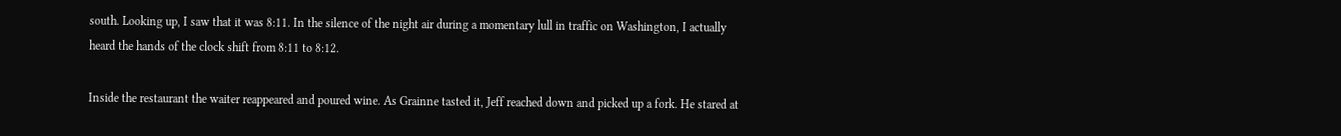south. Looking up, I saw that it was 8:11. In the silence of the night air during a momentary lull in traffic on Washington, I actually heard the hands of the clock shift from 8:11 to 8:12.

Inside the restaurant the waiter reappeared and poured wine. As Grainne tasted it, Jeff reached down and picked up a fork. He stared at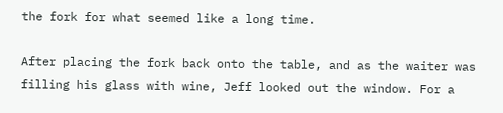the fork for what seemed like a long time.

After placing the fork back onto the table, and as the waiter was filling his glass with wine, Jeff looked out the window. For a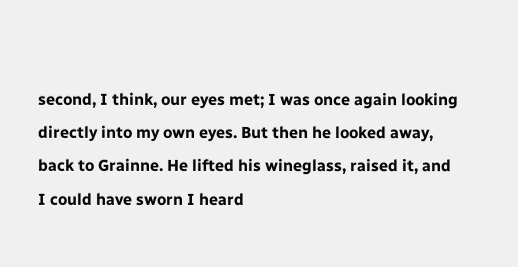second, I think, our eyes met; I was once again looking directly into my own eyes. But then he looked away, back to Grainne. He lifted his wineglass, raised it, and I could have sworn I heard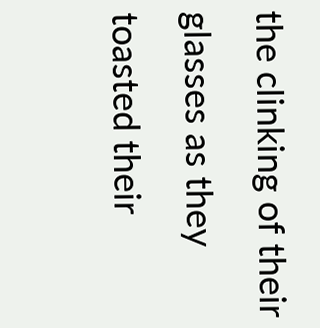the clinking of their glasses as they toasted their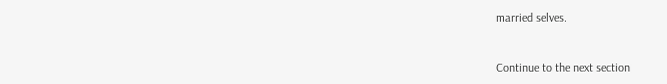married selves.


Continue to the next section